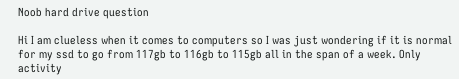Noob hard drive question

Hi I am clueless when it comes to computers so I was just wondering if it is normal for my ssd to go from 117gb to 116gb to 115gb all in the span of a week. Only activity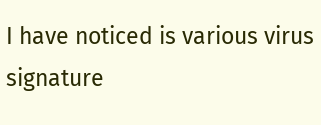I have noticed is various virus signature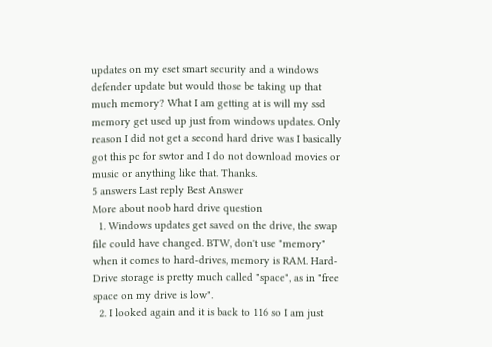updates on my eset smart security and a windows defender update but would those be taking up that much memory? What I am getting at is will my ssd memory get used up just from windows updates. Only reason I did not get a second hard drive was I basically got this pc for swtor and I do not download movies or music or anything like that. Thanks.
5 answers Last reply Best Answer
More about noob hard drive question
  1. Windows updates get saved on the drive, the swap file could have changed. BTW, don't use "memory" when it comes to hard-drives, memory is RAM. Hard-Drive storage is pretty much called "space", as in "free space on my drive is low".
  2. I looked again and it is back to 116 so I am just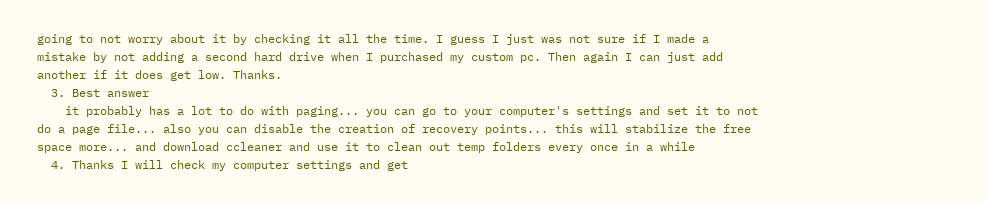going to not worry about it by checking it all the time. I guess I just was not sure if I made a mistake by not adding a second hard drive when I purchased my custom pc. Then again I can just add another if it does get low. Thanks.
  3. Best answer
    it probably has a lot to do with paging... you can go to your computer's settings and set it to not do a page file... also you can disable the creation of recovery points... this will stabilize the free space more... and download ccleaner and use it to clean out temp folders every once in a while
  4. Thanks I will check my computer settings and get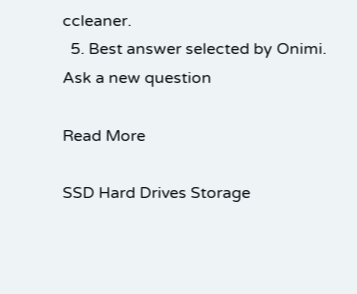ccleaner.
  5. Best answer selected by Onimi.
Ask a new question

Read More

SSD Hard Drives Storage